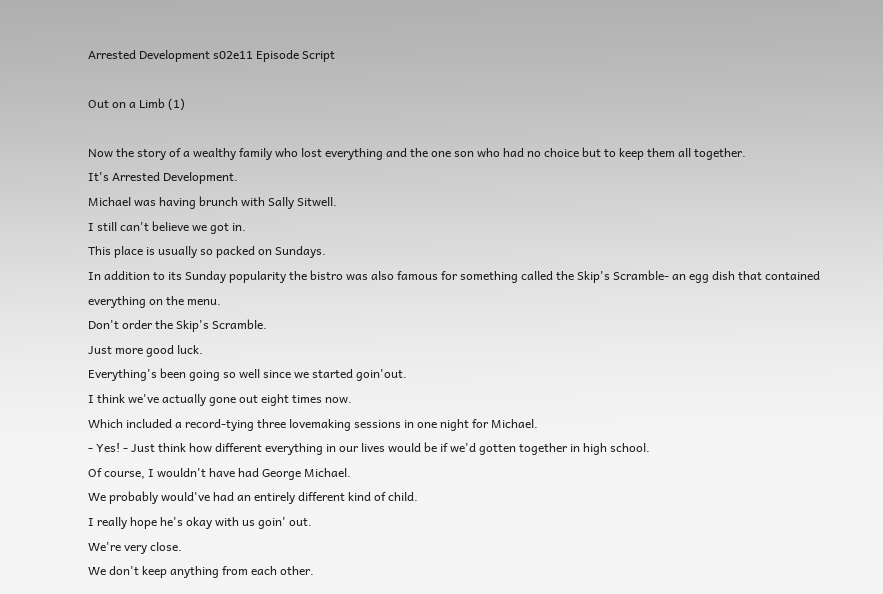Arrested Development s02e11 Episode Script

Out on a Limb (1)

Now the story of a wealthy family who lost everything and the one son who had no choice but to keep them all together.
It's Arrested Development.
Michael was having brunch with Sally Sitwell.
I still can't believe we got in.
This place is usually so packed on Sundays.
In addition to its Sunday popularity the bistro was also famous for something called the Skip's Scramble- an egg dish that contained everything on the menu.
Don't order the Skip's Scramble.
Just more good luck.
Everything's been going so well since we started goin'out.
I think we've actually gone out eight times now.
Which included a record-tying three lovemaking sessions in one night for Michael.
- Yes! - Just think how different everything in our lives would be if we'd gotten together in high school.
Of course, I wouldn't have had George Michael.
We probably would've had an entirely different kind of child.
I really hope he's okay with us goin' out.
We're very close.
We don't keep anything from each other.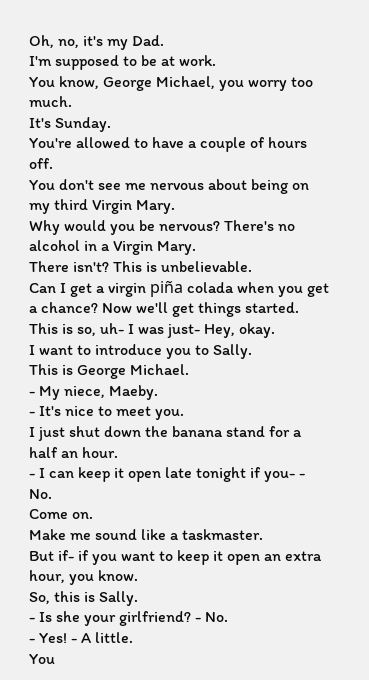Oh, no, it's my Dad.
I'm supposed to be at work.
You know, George Michael, you worry too much.
It's Sunday.
You're allowed to have a couple of hours off.
You don't see me nervous about being on my third Virgin Mary.
Why would you be nervous? There's no alcohol in a Virgin Mary.
There isn't? This is unbelievable.
Can I get a virgin piña colada when you get a chance? Now we'll get things started.
This is so, uh- I was just- Hey, okay.
I want to introduce you to Sally.
This is George Michael.
- My niece, Maeby.
- It's nice to meet you.
I just shut down the banana stand for a half an hour.
- I can keep it open late tonight if you- - No.
Come on.
Make me sound like a taskmaster.
But if- if you want to keep it open an extra hour, you know.
So, this is Sally.
- Is she your girlfriend? - No.
- Yes! - A little.
You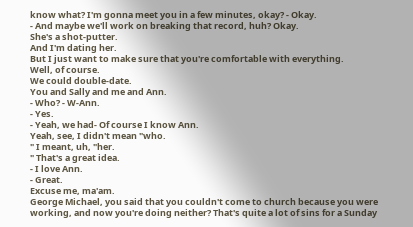know what? I'm gonna meet you in a few minutes, okay? - Okay.
- And maybe we'll work on breaking that record, huh? Okay.
She's a shot-putter.
And I'm dating her.
But I just want to make sure that you're comfortable with everything.
Well, of course.
We could double-date.
You and Sally and me and Ann.
- Who? - W-Ann.
- Yes.
- Yeah, we had- Of course I know Ann.
Yeah, see, I didn't mean "who.
" I meant, uh, "her.
" That's a great idea.
- I love Ann.
- Great.
Excuse me, ma'am.
George Michael, you said that you couldn't come to church because you were working, and now you're doing neither? That's quite a lot of sins for a Sunday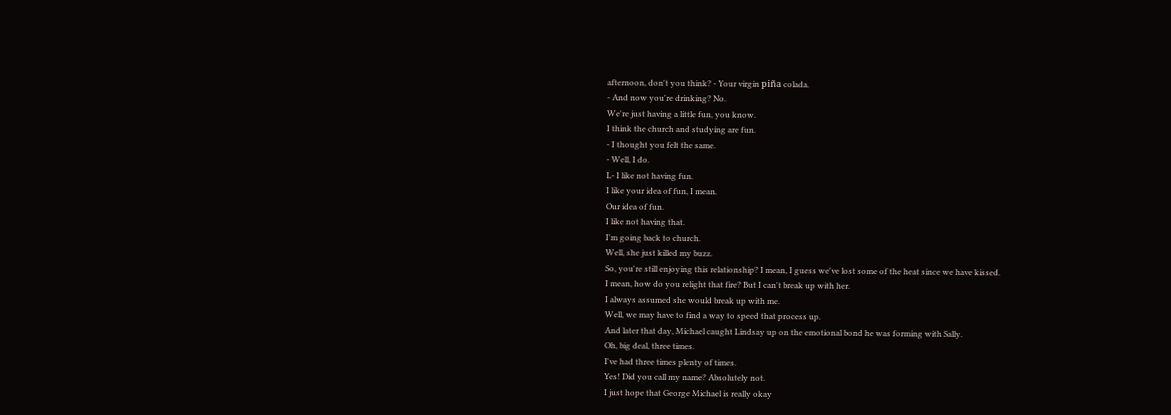afternoon, don't you think? - Your virgin piña colada.
- And now you're drinking? No.
We're just having a little fun, you know.
I think the church and studying are fun.
- I thought you felt the same.
- Well, I do.
L- I like not having fun.
I like your idea of fun, I mean.
Our idea of fun.
I like not having that.
I'm going back to church.
Well, she just killed my buzz.
So, you're still enjoying this relationship? I mean, I guess we've lost some of the heat since we have kissed.
I mean, how do you relight that fire? But I can't break up with her.
I always assumed she would break up with me.
Well, we may have to find a way to speed that process up.
And later that day, Michael caught Lindsay up on the emotional bond he was forming with Sally.
Oh, big deal, three times.
I've had three times plenty of times.
Yes! Did you call my name? Absolutely not.
I just hope that George Michael is really okay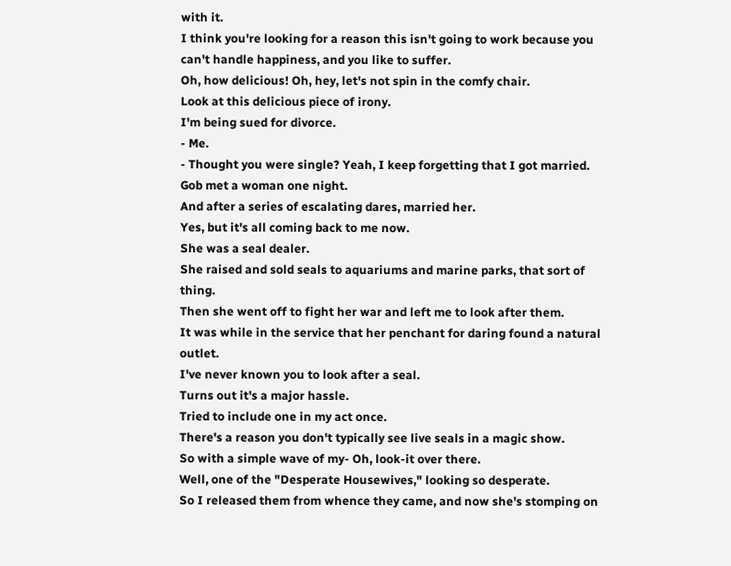with it.
I think you're looking for a reason this isn't going to work because you can't handle happiness, and you like to suffer.
Oh, how delicious! Oh, hey, let's not spin in the comfy chair.
Look at this delicious piece of irony.
I'm being sued for divorce.
- Me.
- Thought you were single? Yeah, I keep forgetting that I got married.
Gob met a woman one night.
And after a series of escalating dares, married her.
Yes, but it's all coming back to me now.
She was a seal dealer.
She raised and sold seals to aquariums and marine parks, that sort of thing.
Then she went off to fight her war and left me to look after them.
It was while in the service that her penchant for daring found a natural outlet.
I've never known you to look after a seal.
Turns out it's a major hassle.
Tried to include one in my act once.
There's a reason you don't typically see live seals in a magic show.
So with a simple wave of my- Oh, look-it over there.
Well, one of the "Desperate Housewives," looking so desperate.
So I released them from whence they came, and now she's stomping on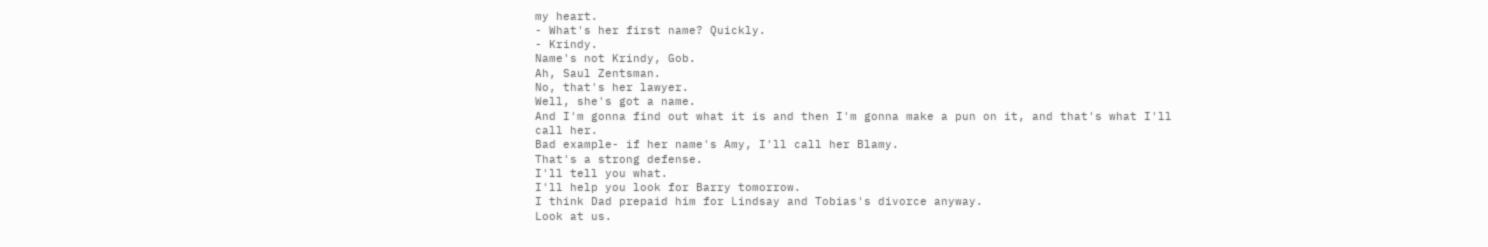my heart.
- What's her first name? Quickly.
- Krindy.
Name's not Krindy, Gob.
Ah, Saul Zentsman.
No, that's her lawyer.
Well, she's got a name.
And I'm gonna find out what it is and then I'm gonna make a pun on it, and that's what I'll call her.
Bad example- if her name's Amy, I'll call her Blamy.
That's a strong defense.
I'll tell you what.
I'll help you look for Barry tomorrow.
I think Dad prepaid him for Lindsay and Tobias's divorce anyway.
Look at us.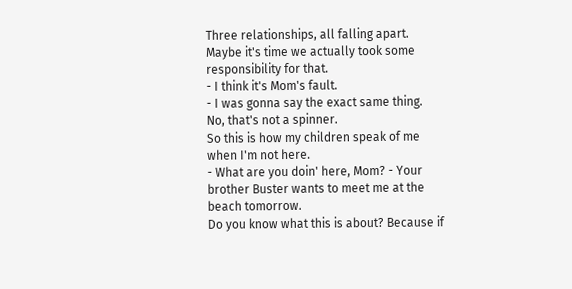Three relationships, all falling apart.
Maybe it's time we actually took some responsibility for that.
- I think it's Mom's fault.
- I was gonna say the exact same thing.
No, that's not a spinner.
So this is how my children speak of me when I'm not here.
- What are you doin' here, Mom? - Your brother Buster wants to meet me at the beach tomorrow.
Do you know what this is about? Because if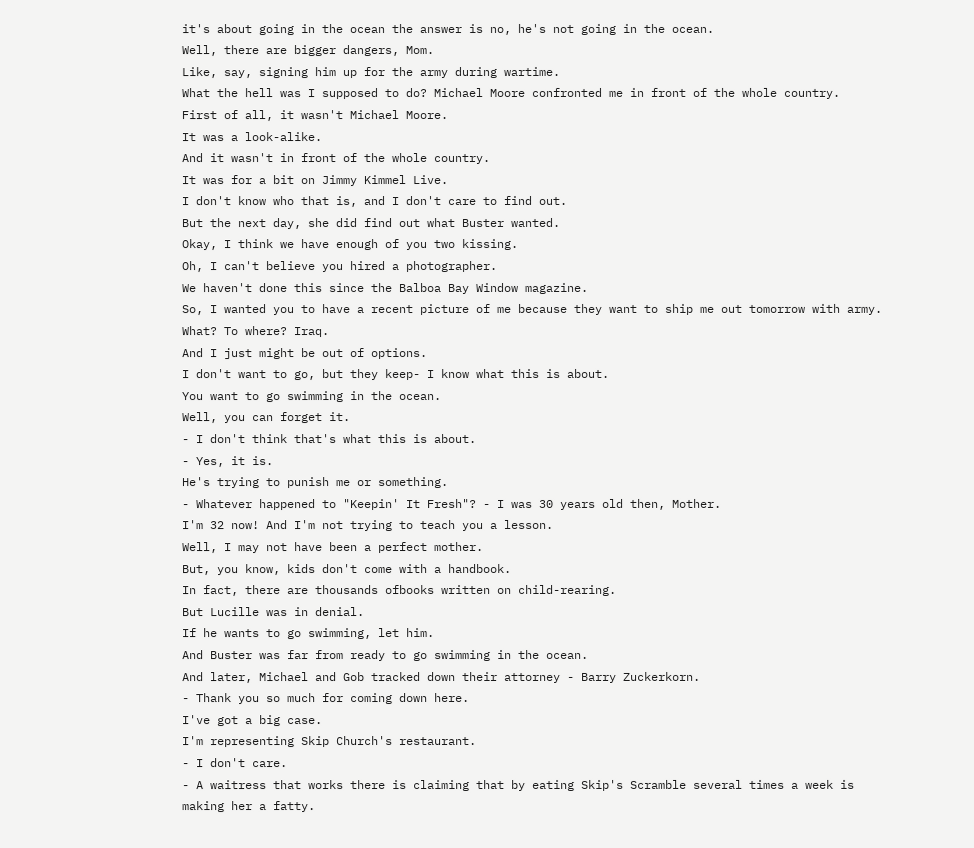it's about going in the ocean the answer is no, he's not going in the ocean.
Well, there are bigger dangers, Mom.
Like, say, signing him up for the army during wartime.
What the hell was I supposed to do? Michael Moore confronted me in front of the whole country.
First of all, it wasn't Michael Moore.
It was a look-alike.
And it wasn't in front of the whole country.
It was for a bit on Jimmy Kimmel Live.
I don't know who that is, and I don't care to find out.
But the next day, she did find out what Buster wanted.
Okay, I think we have enough of you two kissing.
Oh, I can't believe you hired a photographer.
We haven't done this since the Balboa Bay Window magazine.
So, I wanted you to have a recent picture of me because they want to ship me out tomorrow with army.
What? To where? Iraq.
And I just might be out of options.
I don't want to go, but they keep- I know what this is about.
You want to go swimming in the ocean.
Well, you can forget it.
- I don't think that's what this is about.
- Yes, it is.
He's trying to punish me or something.
- Whatever happened to "Keepin' It Fresh"? - I was 30 years old then, Mother.
I'm 32 now! And I'm not trying to teach you a lesson.
Well, I may not have been a perfect mother.
But, you know, kids don't come with a handbook.
In fact, there are thousands ofbooks written on child-rearing.
But Lucille was in denial.
If he wants to go swimming, let him.
And Buster was far from ready to go swimming in the ocean.
And later, Michael and Gob tracked down their attorney - Barry Zuckerkorn.
- Thank you so much for coming down here.
I've got a big case.
I'm representing Skip Church's restaurant.
- I don't care.
- A waitress that works there is claiming that by eating Skip's Scramble several times a week is making her a fatty.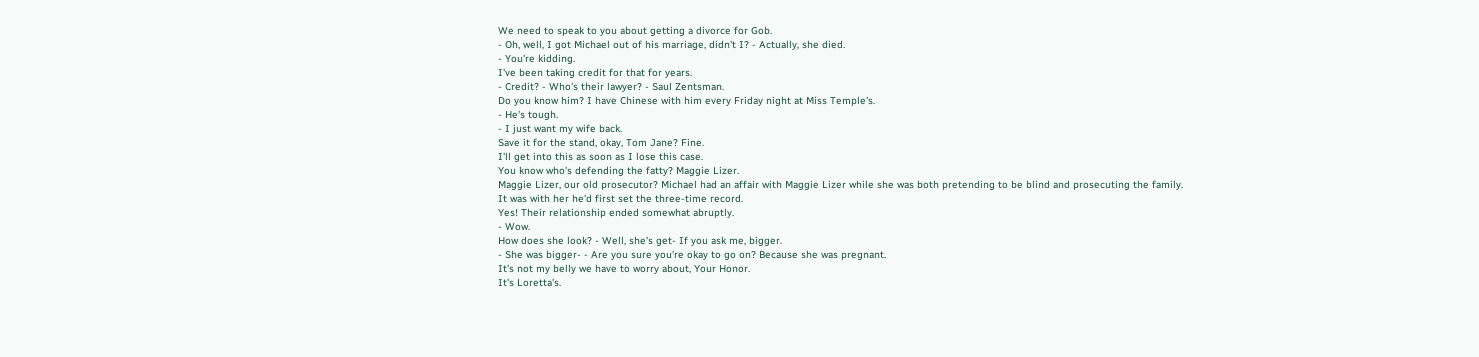We need to speak to you about getting a divorce for Gob.
- Oh, well, I got Michael out of his marriage, didn't I? - Actually, she died.
- You're kidding.
I've been taking credit for that for years.
- Credit? - Who's their lawyer? - Saul Zentsman.
Do you know him? I have Chinese with him every Friday night at Miss Temple's.
- He's tough.
- I just want my wife back.
Save it for the stand, okay, Tom Jane? Fine.
I'll get into this as soon as I lose this case.
You know who's defending the fatty? Maggie Lizer.
Maggie Lizer, our old prosecutor? Michael had an affair with Maggie Lizer while she was both pretending to be blind and prosecuting the family.
It was with her he'd first set the three-time record.
Yes! Their relationship ended somewhat abruptly.
- Wow.
How does she look? - Well, she's get- If you ask me, bigger.
- She was bigger- - Are you sure you're okay to go on? Because she was pregnant.
It's not my belly we have to worry about, Your Honor.
It's Loretta's.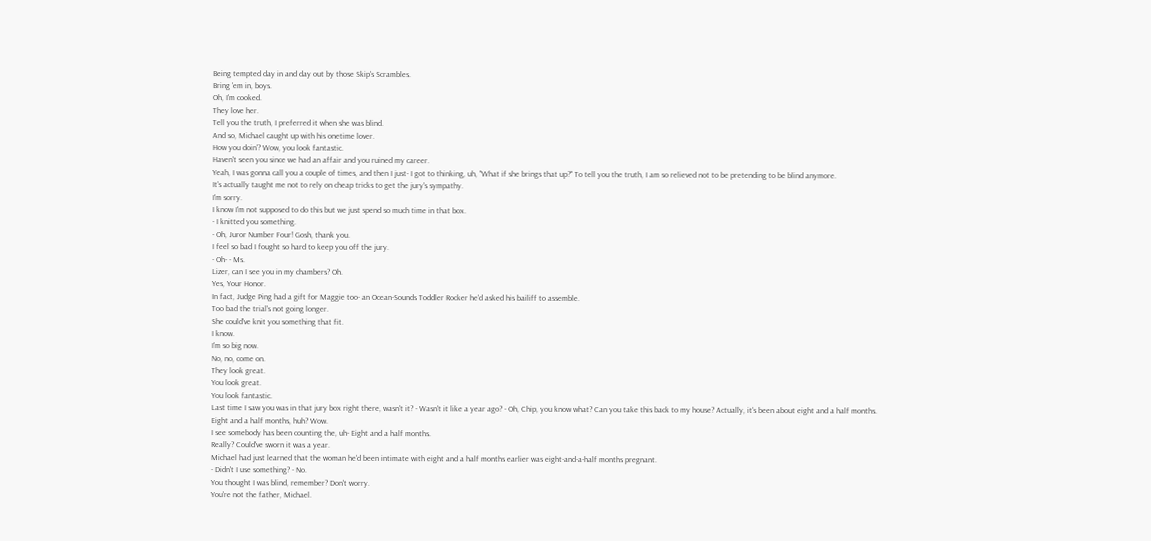Being tempted day in and day out by those Skip's Scrambles.
Bring 'em in, boys.
Oh, I'm cooked.
They love her.
Tell you the truth, I preferred it when she was blind.
And so, Michael caught up with his onetime lover.
How you doin'? Wow, you look fantastic.
Haven't seen you since we had an affair and you ruined my career.
Yeah, I was gonna call you a couple of times, and then I just- I got to thinking, uh, "What if she brings that up?" To tell you the truth, I am so relieved not to be pretending to be blind anymore.
It's actually taught me not to rely on cheap tricks to get the jury's sympathy.
I'm sorry.
I know I'm not supposed to do this but we just spend so much time in that box.
- I knitted you something.
- Oh, Juror Number Four! Gosh, thank you.
I feel so bad I fought so hard to keep you off the jury.
- Oh- - Ms.
Lizer, can I see you in my chambers? Oh.
Yes, Your Honor.
In fact, Judge Ping had a gift for Maggie too- an Ocean-Sounds Toddler Rocker he'd asked his bailiff to assemble.
Too bad the trial's not going longer.
She could've knit you something that fit.
I know.
I'm so big now.
No, no, come on.
They look great.
You look great.
You look fantastic.
Last time I saw you was in that jury box right there, wasn't it? - Wasn't it like a year ago? - Oh, Chip, you know what? Can you take this back to my house? Actually, it's been about eight and a half months.
Eight and a half months, huh? Wow.
I see somebody has been counting the, uh- Eight and a half months.
Really? Could've sworn it was a year.
Michael had just learned that the woman he'd been intimate with eight and a half months earlier was eight-and-a-half months pregnant.
- Didn't I use something? - No.
You thought I was blind, remember? Don't worry.
You're not the father, Michael.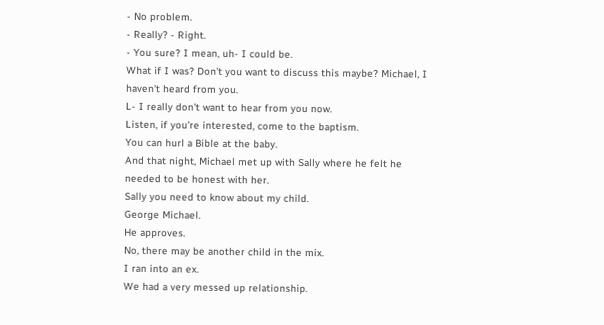- No problem.
- Really? - Right.
- You sure? I mean, uh- I could be.
What if I was? Don't you want to discuss this maybe? Michael, I haven't heard from you.
L- I really don't want to hear from you now.
Listen, if you're interested, come to the baptism.
You can hurl a Bible at the baby.
And that night, Michael met up with Sally where he felt he needed to be honest with her.
Sally you need to know about my child.
George Michael.
He approves.
No, there may be another child in the mix.
I ran into an ex.
We had a very messed up relationship.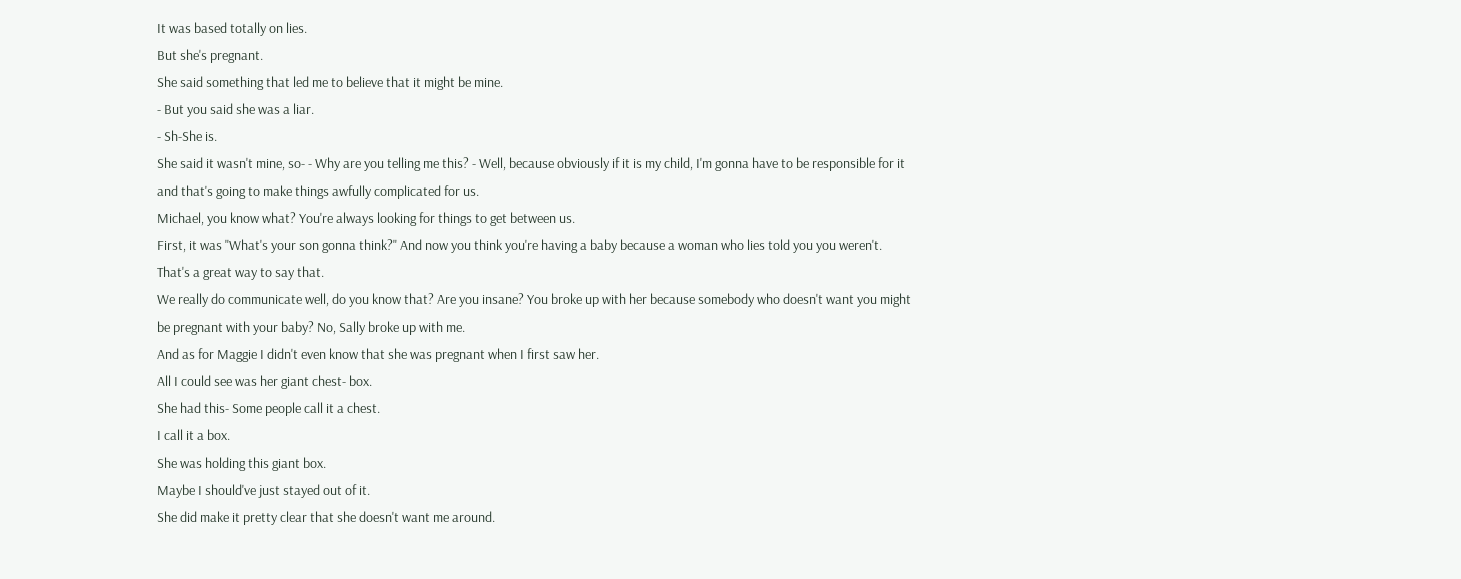It was based totally on lies.
But she's pregnant.
She said something that led me to believe that it might be mine.
- But you said she was a liar.
- Sh-She is.
She said it wasn't mine, so- - Why are you telling me this? - Well, because obviously if it is my child, I'm gonna have to be responsible for it and that's going to make things awfully complicated for us.
Michael, you know what? You're always looking for things to get between us.
First, it was "What's your son gonna think?" And now you think you're having a baby because a woman who lies told you you weren't.
That's a great way to say that.
We really do communicate well, do you know that? Are you insane? You broke up with her because somebody who doesn't want you might be pregnant with your baby? No, Sally broke up with me.
And as for Maggie I didn't even know that she was pregnant when I first saw her.
All I could see was her giant chest- box.
She had this- Some people call it a chest.
I call it a box.
She was holding this giant box.
Maybe I should've just stayed out of it.
She did make it pretty clear that she doesn't want me around.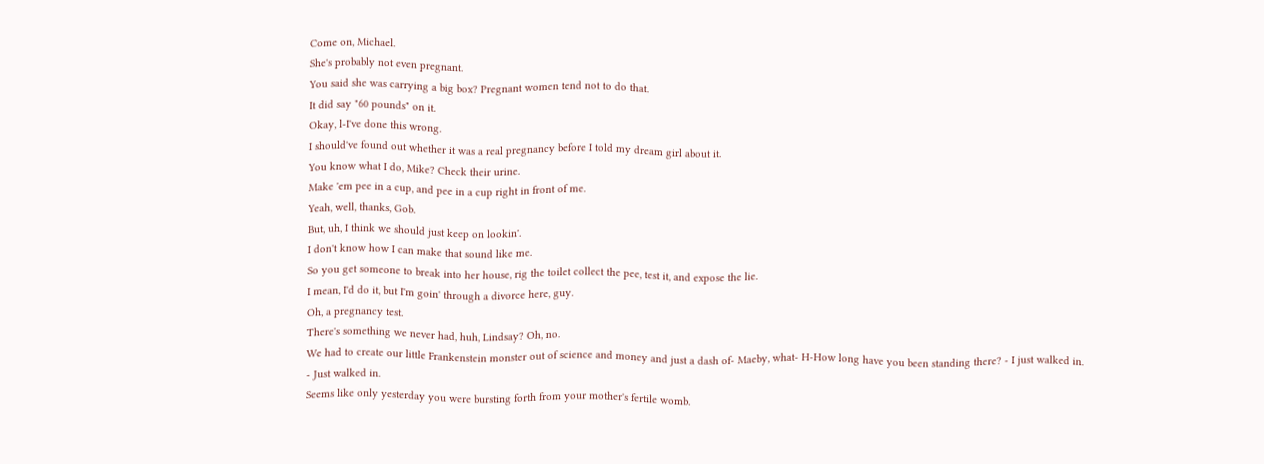Come on, Michael.
She's probably not even pregnant.
You said she was carrying a big box? Pregnant women tend not to do that.
It did say "60 pounds" on it.
Okay, l-I've done this wrong.
I should've found out whether it was a real pregnancy before I told my dream girl about it.
You know what I do, Mike? Check their urine.
Make 'em pee in a cup, and pee in a cup right in front of me.
Yeah, well, thanks, Gob.
But, uh, I think we should just keep on lookin'.
I don't know how I can make that sound like me.
So you get someone to break into her house, rig the toilet collect the pee, test it, and expose the lie.
I mean, I'd do it, but I'm goin' through a divorce here, guy.
Oh, a pregnancy test.
There's something we never had, huh, Lindsay? Oh, no.
We had to create our little Frankenstein monster out of science and money and just a dash of- Maeby, what- H-How long have you been standing there? - I just walked in.
- Just walked in.
Seems like only yesterday you were bursting forth from your mother's fertile womb.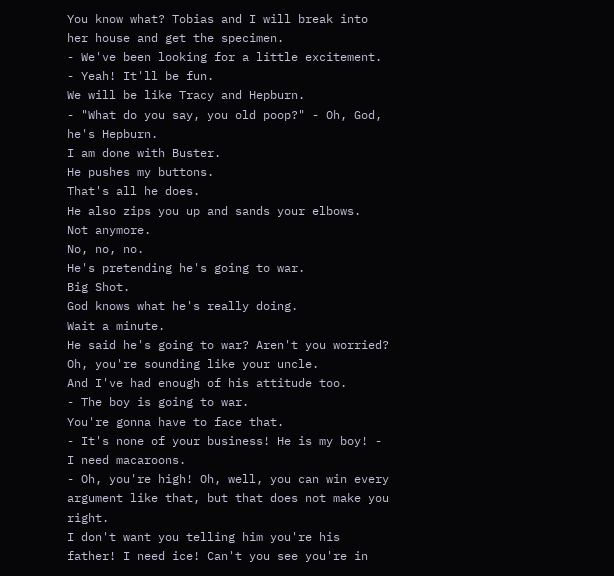You know what? Tobias and I will break into her house and get the specimen.
- We've been looking for a little excitement.
- Yeah! It'll be fun.
We will be like Tracy and Hepburn.
- "What do you say, you old poop?" - Oh, God, he's Hepburn.
I am done with Buster.
He pushes my buttons.
That's all he does.
He also zips you up and sands your elbows.
Not anymore.
No, no, no.
He's pretending he's going to war.
Big Shot.
God knows what he's really doing.
Wait a minute.
He said he's going to war? Aren't you worried? Oh, you're sounding like your uncle.
And I've had enough of his attitude too.
- The boy is going to war.
You're gonna have to face that.
- It's none of your business! He is my boy! - I need macaroons.
- Oh, you're high! Oh, well, you can win every argument like that, but that does not make you right.
I don't want you telling him you're his father! I need ice! Can't you see you're in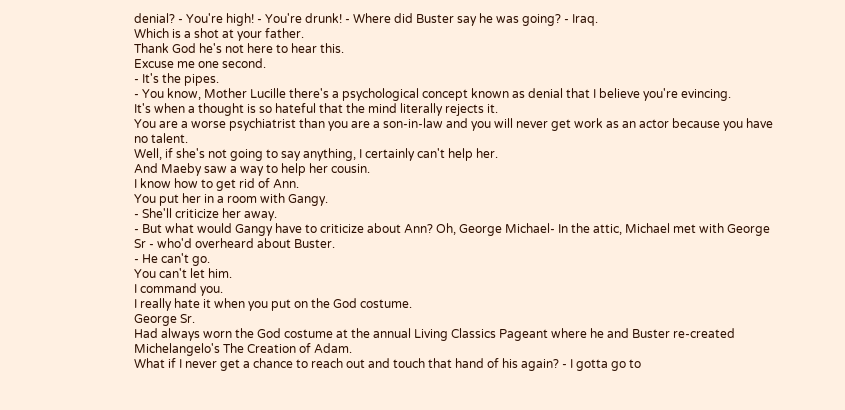denial? - You're high! - You're drunk! - Where did Buster say he was going? - Iraq.
Which is a shot at your father.
Thank God he's not here to hear this.
Excuse me one second.
- It's the pipes.
- You know, Mother Lucille there's a psychological concept known as denial that I believe you're evincing.
It's when a thought is so hateful that the mind literally rejects it.
You are a worse psychiatrist than you are a son-in-law and you will never get work as an actor because you have no talent.
Well, if she's not going to say anything, I certainly can't help her.
And Maeby saw a way to help her cousin.
I know how to get rid of Ann.
You put her in a room with Gangy.
- She'll criticize her away.
- But what would Gangy have to criticize about Ann? Oh, George Michael- In the attic, Michael met with George Sr - who'd overheard about Buster.
- He can't go.
You can't let him.
I command you.
I really hate it when you put on the God costume.
George Sr.
Had always worn the God costume at the annual Living Classics Pageant where he and Buster re-created Michelangelo's The Creation of Adam.
What if I never get a chance to reach out and touch that hand of his again? - I gotta go to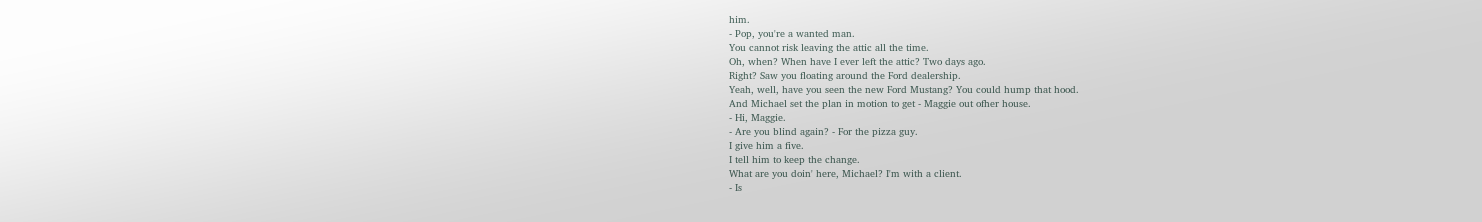him.
- Pop, you're a wanted man.
You cannot risk leaving the attic all the time.
Oh, when? When have I ever left the attic? Two days ago.
Right? Saw you floating around the Ford dealership.
Yeah, well, have you seen the new Ford Mustang? You could hump that hood.
And Michael set the plan in motion to get - Maggie out ofher house.
- Hi, Maggie.
- Are you blind again? - For the pizza guy.
I give him a five.
I tell him to keep the change.
What are you doin' here, Michael? I'm with a client.
- Is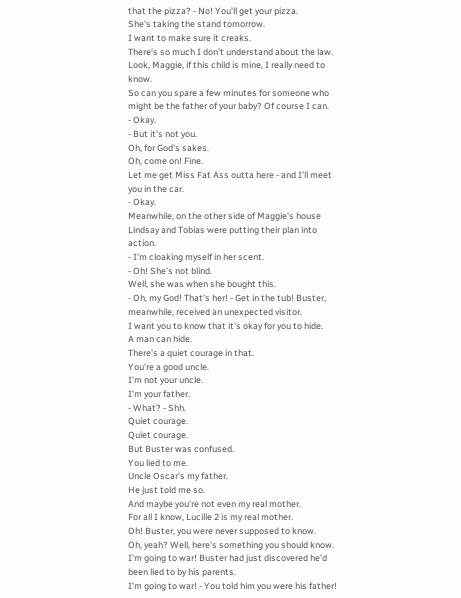that the pizza? - No! You'll get your pizza.
She's taking the stand tomorrow.
I want to make sure it creaks.
There's so much I don't understand about the law.
Look, Maggie, if this child is mine, I really need to know.
So can you spare a few minutes for someone who might be the father of your baby? Of course I can.
- Okay.
- But it's not you.
Oh, for God's sakes.
Oh, come on! Fine.
Let me get Miss Fat Ass outta here - and I'll meet you in the car.
- Okay.
Meanwhile, on the other side of Maggie's house Lindsay and Tobias were putting their plan into action.
- I'm cloaking myself in her scent.
- Oh! She's not blind.
Well, she was when she bought this.
- Oh, my God! That's her! - Get in the tub! Buster, meanwhile, received an unexpected visitor.
I want you to know that it's okay for you to hide.
A man can hide.
There's a quiet courage in that.
You're a good uncle.
I'm not your uncle.
I'm your father.
- What? - Shh.
Quiet courage.
Quiet courage.
But Buster was confused.
You lied to me.
Uncle Oscar's my father.
He just told me so.
And maybe you're not even my real mother.
For all I know, Lucille 2 is my real mother.
Oh! Buster, you were never supposed to know.
Oh, yeah? Well, here's something you should know.
I'm going to war! Buster had just discovered he'd been lied to by his parents.
I'm going to war! - You told him you were his father!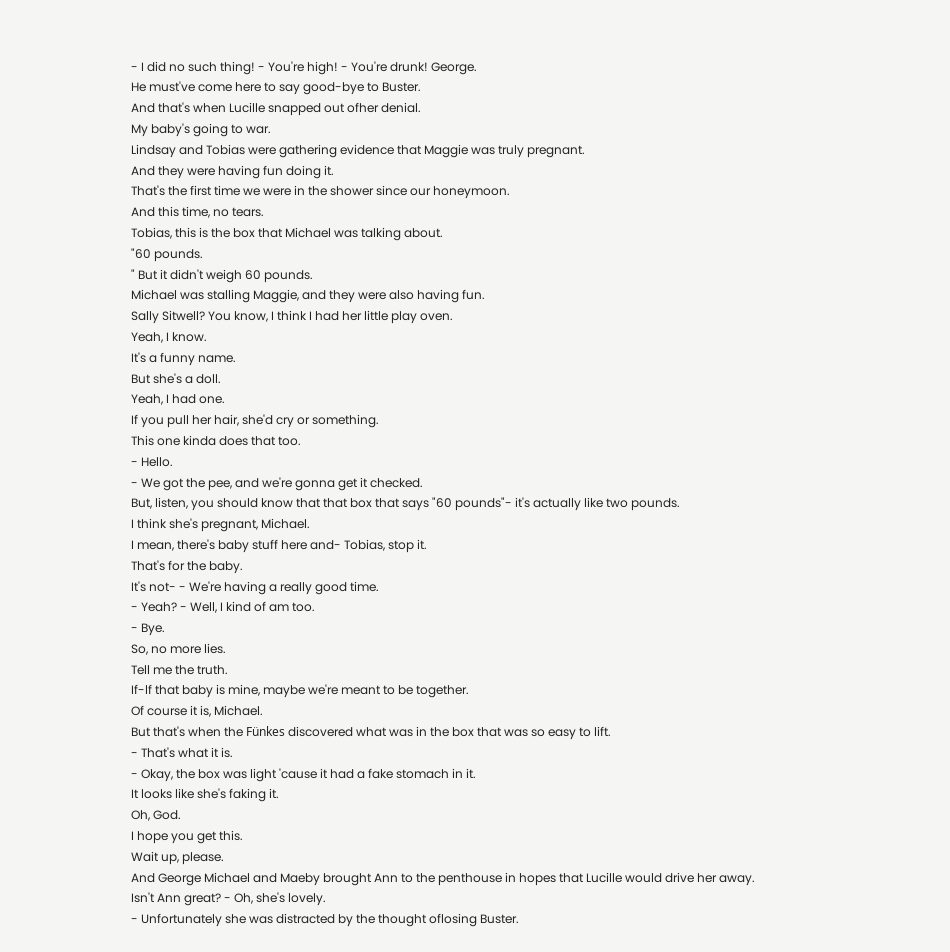- I did no such thing! - You're high! - You're drunk! George.
He must've come here to say good-bye to Buster.
And that's when Lucille snapped out ofher denial.
My baby's going to war.
Lindsay and Tobias were gathering evidence that Maggie was truly pregnant.
And they were having fun doing it.
That's the first time we were in the shower since our honeymoon.
And this time, no tears.
Tobias, this is the box that Michael was talking about.
"60 pounds.
" But it didn't weigh 60 pounds.
Michael was stalling Maggie, and they were also having fun.
Sally Sitwell? You know, I think I had her little play oven.
Yeah, I know.
It's a funny name.
But she's a doll.
Yeah, I had one.
If you pull her hair, she'd cry or something.
This one kinda does that too.
- Hello.
- We got the pee, and we're gonna get it checked.
But, listen, you should know that that box that says "60 pounds"- it's actually like two pounds.
I think she's pregnant, Michael.
I mean, there's baby stuff here and- Tobias, stop it.
That's for the baby.
It's not- - We're having a really good time.
- Yeah? - Well, I kind of am too.
- Bye.
So, no more lies.
Tell me the truth.
If-lf that baby is mine, maybe we're meant to be together.
Of course it is, Michael.
But that's when the Fünkes discovered what was in the box that was so easy to lift.
- That's what it is.
- Okay, the box was light 'cause it had a fake stomach in it.
It looks like she's faking it.
Oh, God.
I hope you get this.
Wait up, please.
And George Michael and Maeby brought Ann to the penthouse in hopes that Lucille would drive her away.
Isn't Ann great? - Oh, she's lovely.
- Unfortunately she was distracted by the thought oflosing Buster.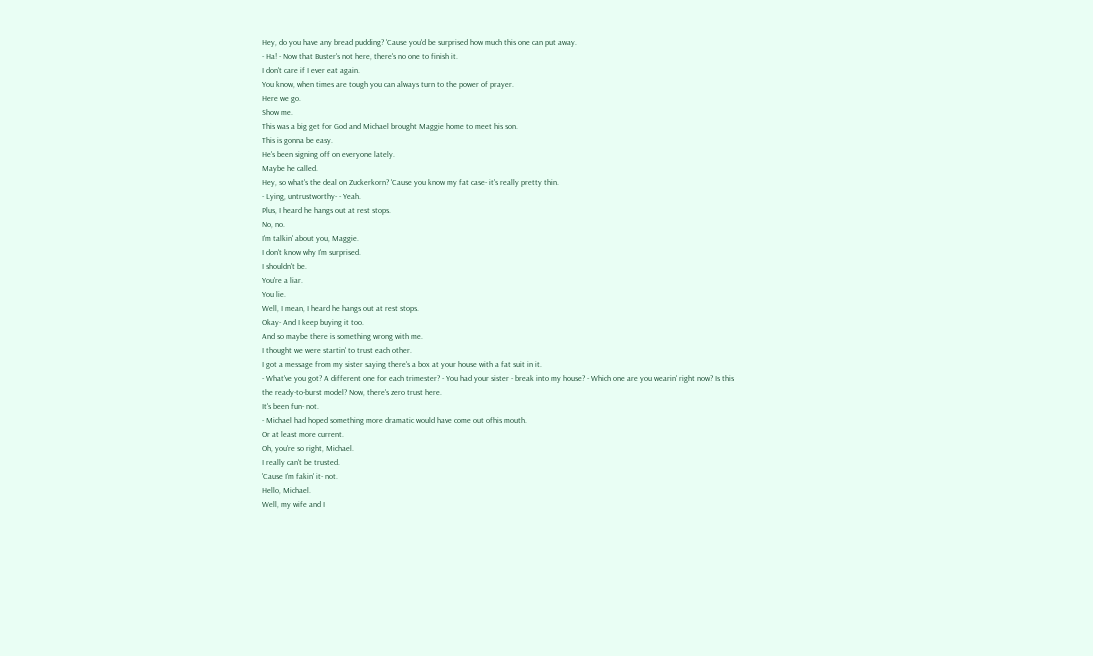Hey, do you have any bread pudding? 'Cause you'd be surprised how much this one can put away.
- Ha! - Now that Buster's not here, there's no one to finish it.
I don't care if I ever eat again.
You know, when times are tough you can always turn to the power of prayer.
Here we go.
Show me.
This was a big get for God and Michael brought Maggie home to meet his son.
This is gonna be easy.
He's been signing off on everyone lately.
Maybe he called.
Hey, so what's the deal on Zuckerkorn? 'Cause you know my fat case- it's really pretty thin.
- Lying, untrustworthy- - Yeah.
Plus, I heard he hangs out at rest stops.
No, no.
I'm talkin' about you, Maggie.
I don't know why I'm surprised.
I shouldn't be.
You're a liar.
You lie.
Well, I mean, I heard he hangs out at rest stops.
Okay- And I keep buying it too.
And so maybe there is something wrong with me.
I thought we were startin' to trust each other.
I got a message from my sister saying there's a box at your house with a fat suit in it.
- What've you got? A different one for each trimester? - You had your sister - break into my house? - Which one are you wearin' right now? Is this the ready-to-burst model? Now, there's zero trust here.
It's been fun- not.
- Michael had hoped something more dramatic would have come out ofhis mouth.
Or at least more current.
Oh, you're so right, Michael.
I really can't be trusted.
'Cause I'm fakin' it- not.
Hello, Michael.
Well, my wife and I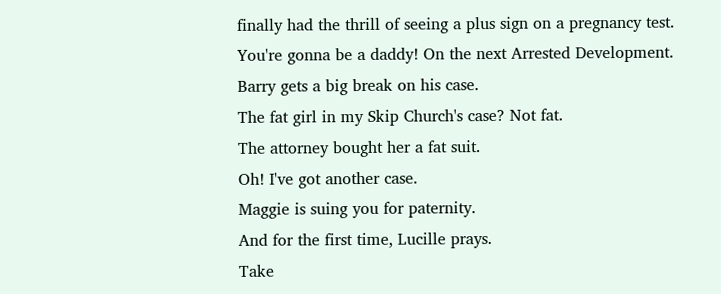finally had the thrill of seeing a plus sign on a pregnancy test.
You're gonna be a daddy! On the next Arrested Development.
Barry gets a big break on his case.
The fat girl in my Skip Church's case? Not fat.
The attorney bought her a fat suit.
Oh! I've got another case.
Maggie is suing you for paternity.
And for the first time, Lucille prays.
Take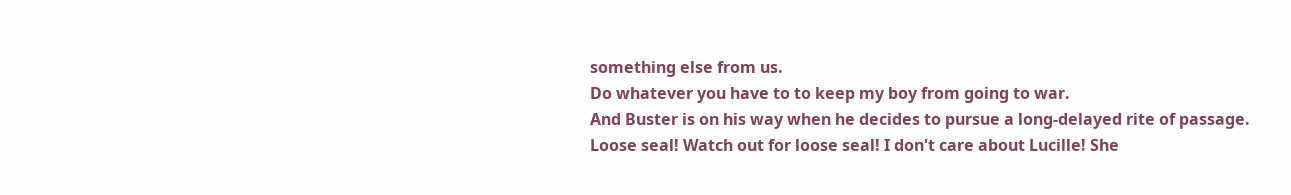something else from us.
Do whatever you have to to keep my boy from going to war.
And Buster is on his way when he decides to pursue a long-delayed rite of passage.
Loose seal! Watch out for loose seal! I don't care about Lucille! She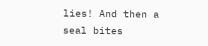lies! And then a seal bites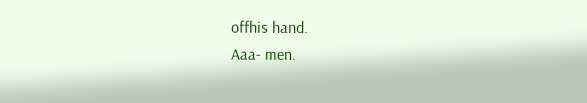offhis hand.
Aaa- men.